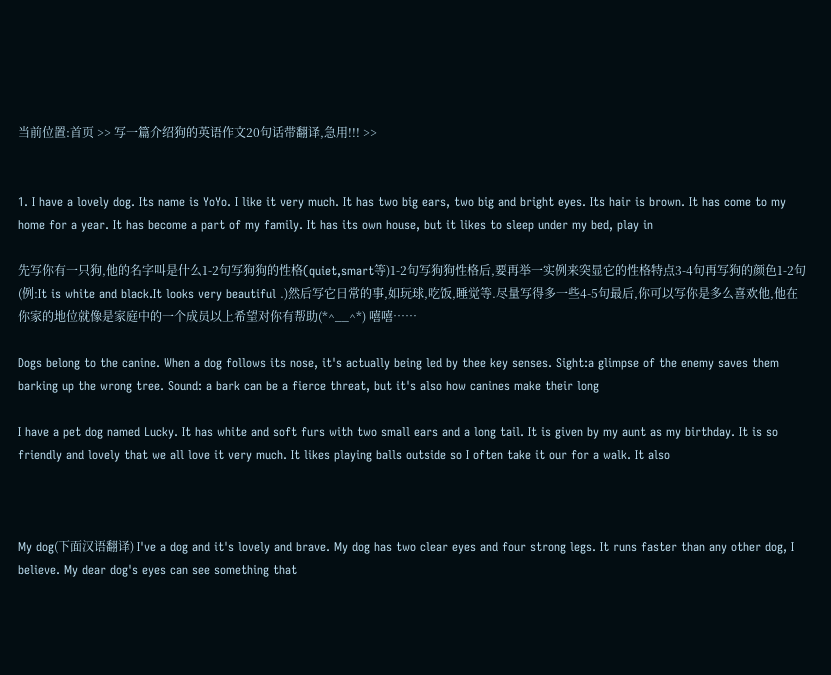当前位置:首页 >> 写一篇介绍狗的英语作文20句话带翻译,急用!!! >>


1. I have a lovely dog. Its name is YoYo. I like it very much. It has two big ears, two big and bright eyes. Its hair is brown. It has come to my home for a year. It has become a part of my family. It has its own house, but it likes to sleep under my bed, play in

先写你有一只狗,他的名字叫是什么1-2句写狗狗的性格(quiet,smart等)1-2句写狗狗性格后,要再举一实例来突显它的性格特点3-4句再写狗的颜色1-2句(例:It is white and black.It looks very beautiful .)然后写它日常的事,如玩球,吃饭,睡觉等.尽量写得多一些4-5句最后,你可以写你是多么喜欢他,他在你家的地位就像是家庭中的一个成员以上希望对你有帮助(*^__^*) 嘻嘻……

Dogs belong to the canine. When a dog follows its nose, it's actually being led by thee key senses. Sight:a glimpse of the enemy saves them barking up the wrong tree. Sound: a bark can be a fierce threat, but it's also how canines make their long

I have a pet dog named Lucky. It has white and soft furs with two small ears and a long tail. It is given by my aunt as my birthday. It is so friendly and lovely that we all love it very much. It likes playing balls outside so I often take it our for a walk. It also



My dog(下面汉语翻译) I've a dog and it's lovely and brave. My dog has two clear eyes and four strong legs. It runs faster than any other dog, I believe. My dear dog's eyes can see something that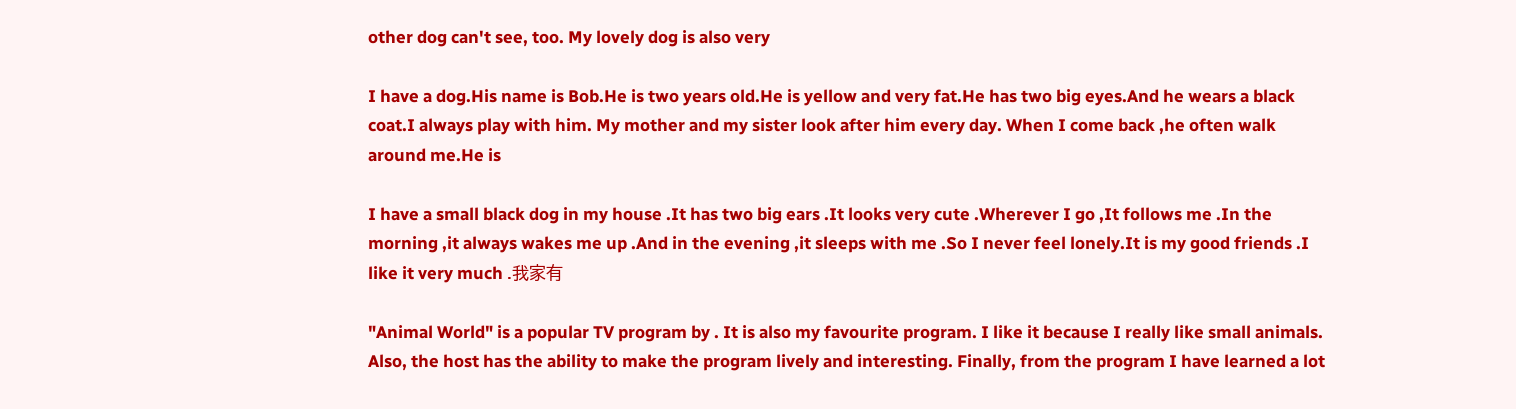other dog can't see, too. My lovely dog is also very

I have a dog.His name is Bob.He is two years old.He is yellow and very fat.He has two big eyes.And he wears a black coat.I always play with him. My mother and my sister look after him every day. When I come back ,he often walk around me.He is

I have a small black dog in my house .It has two big ears .It looks very cute .Wherever I go ,It follows me .In the morning ,it always wakes me up .And in the evening ,it sleeps with me .So I never feel lonely.It is my good friends .I like it very much .我家有

"Animal World" is a popular TV program by . It is also my favourite program. I like it because I really like small animals. Also, the host has the ability to make the program lively and interesting. Finally, from the program I have learned a lot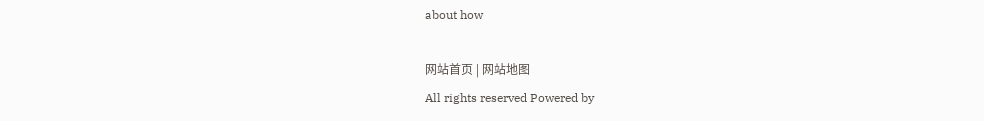about how

网站首页 | 网站地图
All rights reserved Powered by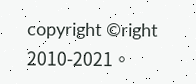copyright ©right 2010-2021。